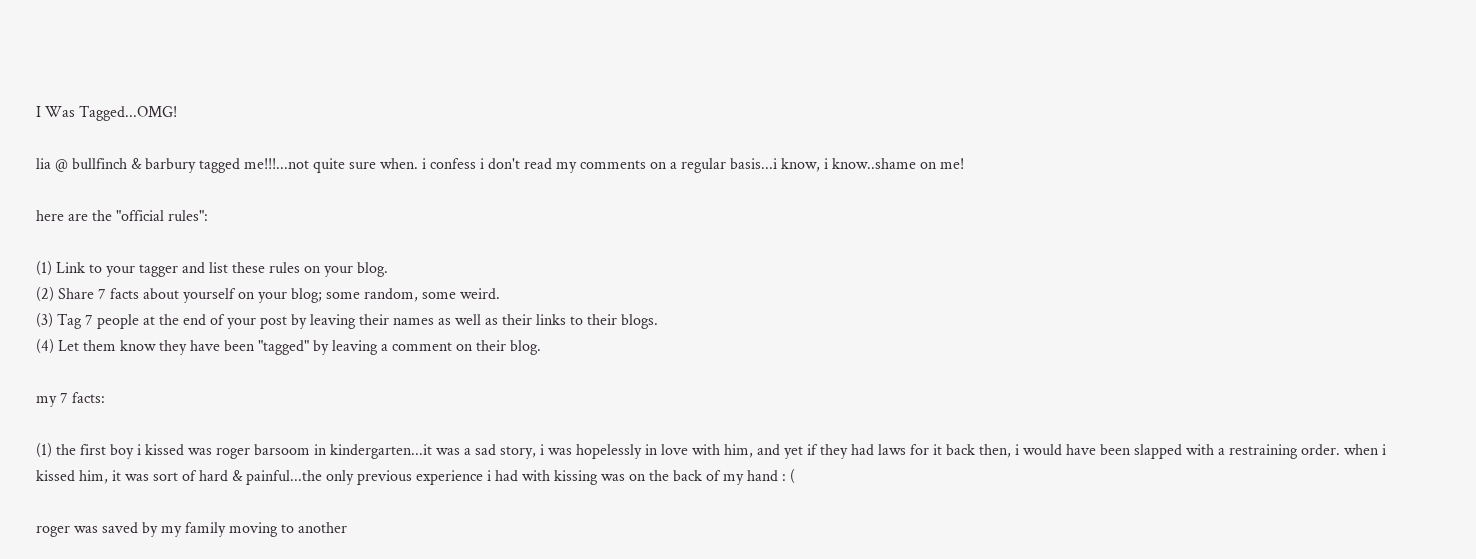I Was Tagged...OMG!

lia @ bullfinch & barbury tagged me!!!...not quite sure when. i confess i don't read my comments on a regular basis...i know, i know..shame on me!

here are the "official rules":

(1) Link to your tagger and list these rules on your blog.
(2) Share 7 facts about yourself on your blog; some random, some weird.
(3) Tag 7 people at the end of your post by leaving their names as well as their links to their blogs.
(4) Let them know they have been "tagged" by leaving a comment on their blog.

my 7 facts:

(1) the first boy i kissed was roger barsoom in kindergarten...it was a sad story, i was hopelessly in love with him, and yet if they had laws for it back then, i would have been slapped with a restraining order. when i kissed him, it was sort of hard & painful...the only previous experience i had with kissing was on the back of my hand : (

roger was saved by my family moving to another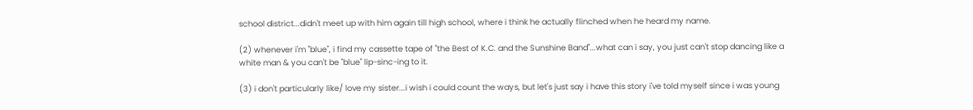school district...didn't meet up with him again till high school, where i think he actually flinched when he heard my name.

(2) whenever i'm "blue", i find my cassette tape of "the Best of K.C. and the Sunshine Band"...what can i say, you just can't stop dancing like a white man & you can't be "blue" lip-sinc-ing to it.

(3) i don't particularly like/ love my sister...i wish i could count the ways, but let's just say i have this story i've told myself since i was young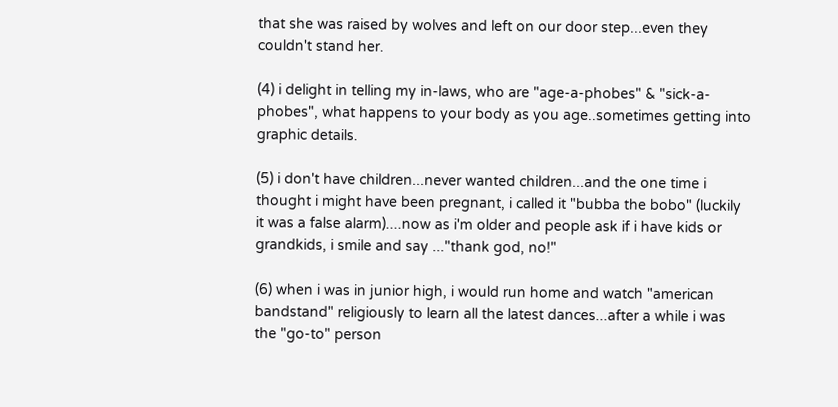that she was raised by wolves and left on our door step...even they couldn't stand her.

(4) i delight in telling my in-laws, who are "age-a-phobes" & "sick-a-phobes", what happens to your body as you age..sometimes getting into graphic details.

(5) i don't have children...never wanted children...and the one time i thought i might have been pregnant, i called it "bubba the bobo" (luckily it was a false alarm)....now as i'm older and people ask if i have kids or grandkids, i smile and say ..."thank god, no!"

(6) when i was in junior high, i would run home and watch "american bandstand" religiously to learn all the latest dances...after a while i was the "go-to" person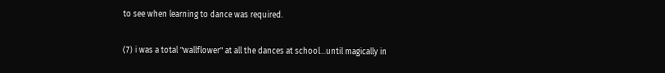to see when learning to dance was required.

(7) i was a total "wallflower" at all the dances at school...until magically in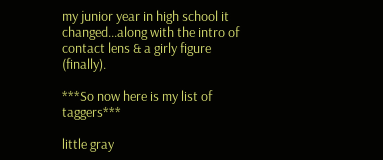my junior year in high school it changed...along with the intro of contact lens & a girly figure (finally).

***So now here is my list of taggers***

little gray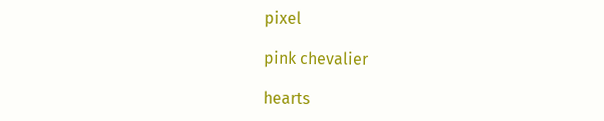pixel

pink chevalier

hearts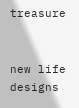treasure


new life designs